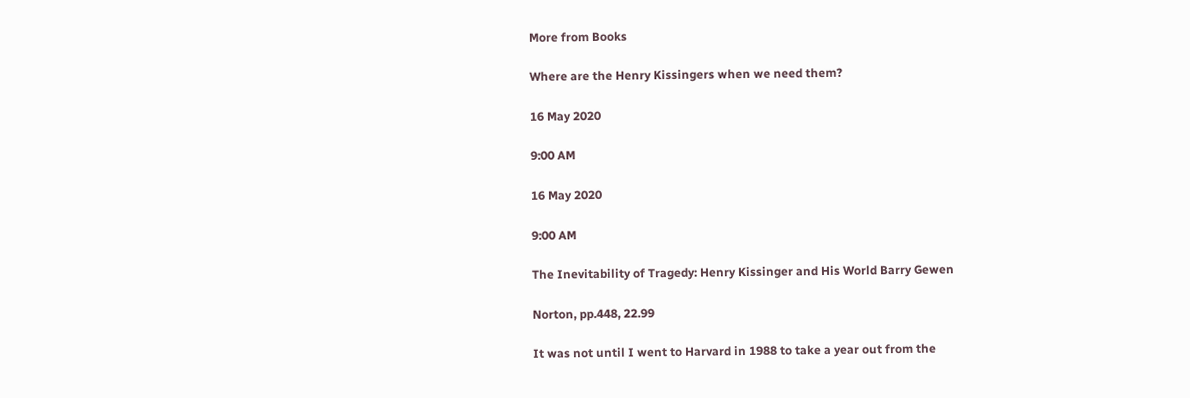More from Books

Where are the Henry Kissingers when we need them?

16 May 2020

9:00 AM

16 May 2020

9:00 AM

The Inevitability of Tragedy: Henry Kissinger and His World Barry Gewen

Norton, pp.448, 22.99

It was not until I went to Harvard in 1988 to take a year out from the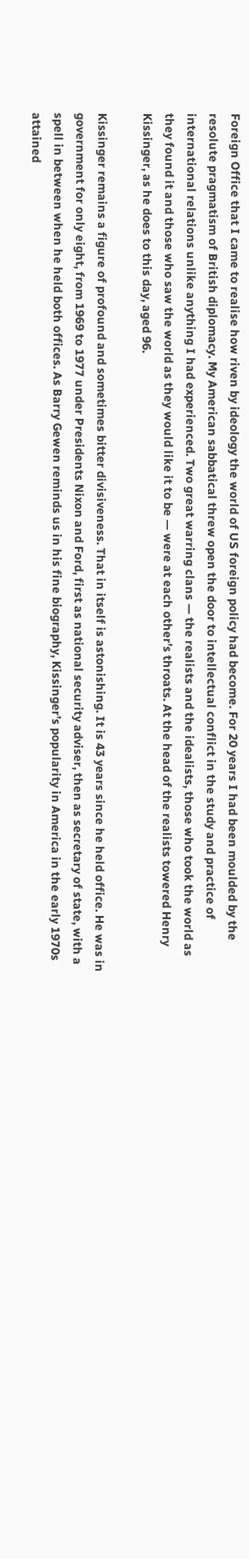Foreign Office that I came to realise how riven by ideology the world of US foreign policy had become. For 20 years I had been moulded by the resolute pragmatism of British diplomacy. My American sabbatical threw open the door to intellectual conflict in the study and practice of international relations unlike anything I had experienced. Two great warring clans — the realists and the idealists, those who took the world as they found it and those who saw the world as they would like it to be — were at each other’s throats. At the head of the realists towered Henry Kissinger, as he does to this day, aged 96.

Kissinger remains a figure of profound and sometimes bitter divisiveness. That in itself is astonishing. It is 43 years since he held office. He was in government for only eight, from 1969 to 1977 under Presidents Nixon and Ford, first as national security adviser, then as secretary of state, with a spell in between when he held both offices. As Barry Gewen reminds us in his fine biography, Kissinger’s popularity in America in the early 1970s attained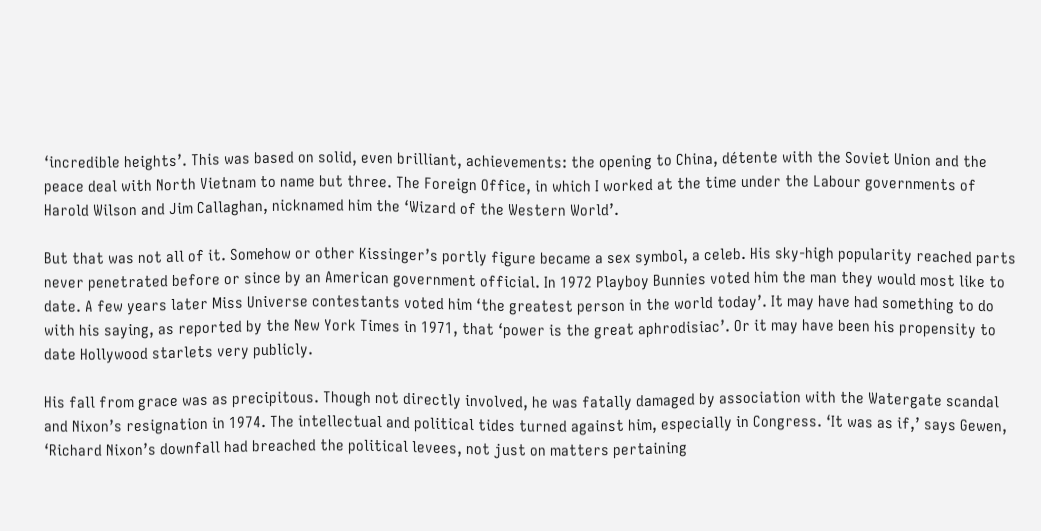‘incredible heights’. This was based on solid, even brilliant, achievements: the opening to China, détente with the Soviet Union and the peace deal with North Vietnam to name but three. The Foreign Office, in which I worked at the time under the Labour governments of Harold Wilson and Jim Callaghan, nicknamed him the ‘Wizard of the Western World’.

But that was not all of it. Somehow or other Kissinger’s portly figure became a sex symbol, a celeb. His sky-high popularity reached parts never penetrated before or since by an American government official. In 1972 Playboy Bunnies voted him the man they would most like to date. A few years later Miss Universe contestants voted him ‘the greatest person in the world today’. It may have had something to do with his saying, as reported by the New York Times in 1971, that ‘power is the great aphrodisiac’. Or it may have been his propensity to date Hollywood starlets very publicly.

His fall from grace was as precipitous. Though not directly involved, he was fatally damaged by association with the Watergate scandal and Nixon’s resignation in 1974. The intellectual and political tides turned against him, especially in Congress. ‘It was as if,’ says Gewen, ‘Richard Nixon’s downfall had breached the political levees, not just on matters pertaining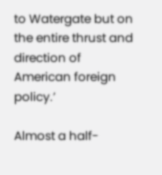to Watergate but on the entire thrust and direction of American foreign policy.’

Almost a half-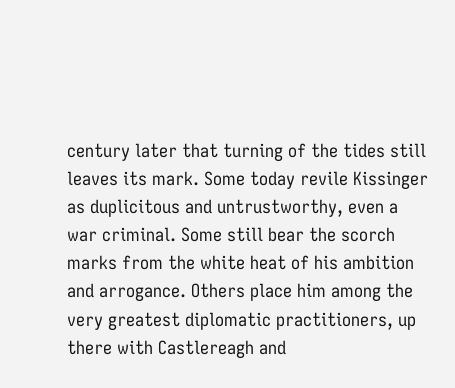century later that turning of the tides still leaves its mark. Some today revile Kissinger as duplicitous and untrustworthy, even a war criminal. Some still bear the scorch marks from the white heat of his ambition and arrogance. Others place him among the very greatest diplomatic practitioners, up there with Castlereagh and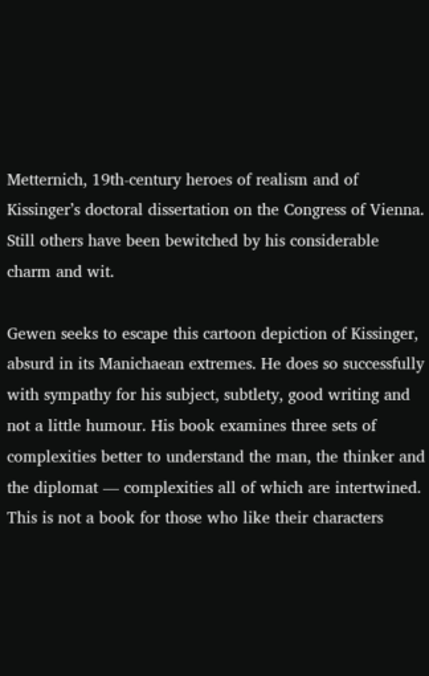Metternich, 19th-century heroes of realism and of Kissinger’s doctoral dissertation on the Congress of Vienna. Still others have been bewitched by his considerable charm and wit.

Gewen seeks to escape this cartoon depiction of Kissinger, absurd in its Manichaean extremes. He does so successfully with sympathy for his subject, subtlety, good writing and not a little humour. His book examines three sets of complexities better to understand the man, the thinker and the diplomat — complexities all of which are intertwined. This is not a book for those who like their characters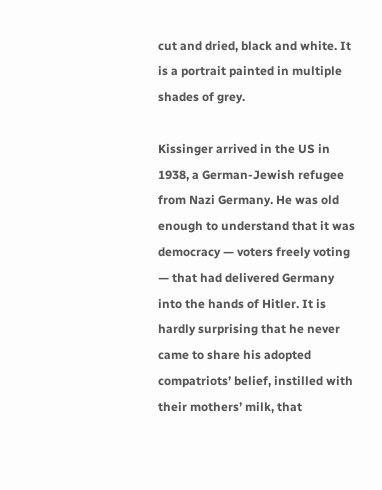cut and dried, black and white. It is a portrait painted in multiple shades of grey.

Kissinger arrived in the US in 1938, a German-Jewish refugee from Nazi Germany. He was old enough to understand that it was democracy — voters freely voting — that had delivered Germany into the hands of Hitler. It is hardly surprising that he never came to share his adopted compatriots’ belief, instilled with their mothers’ milk, that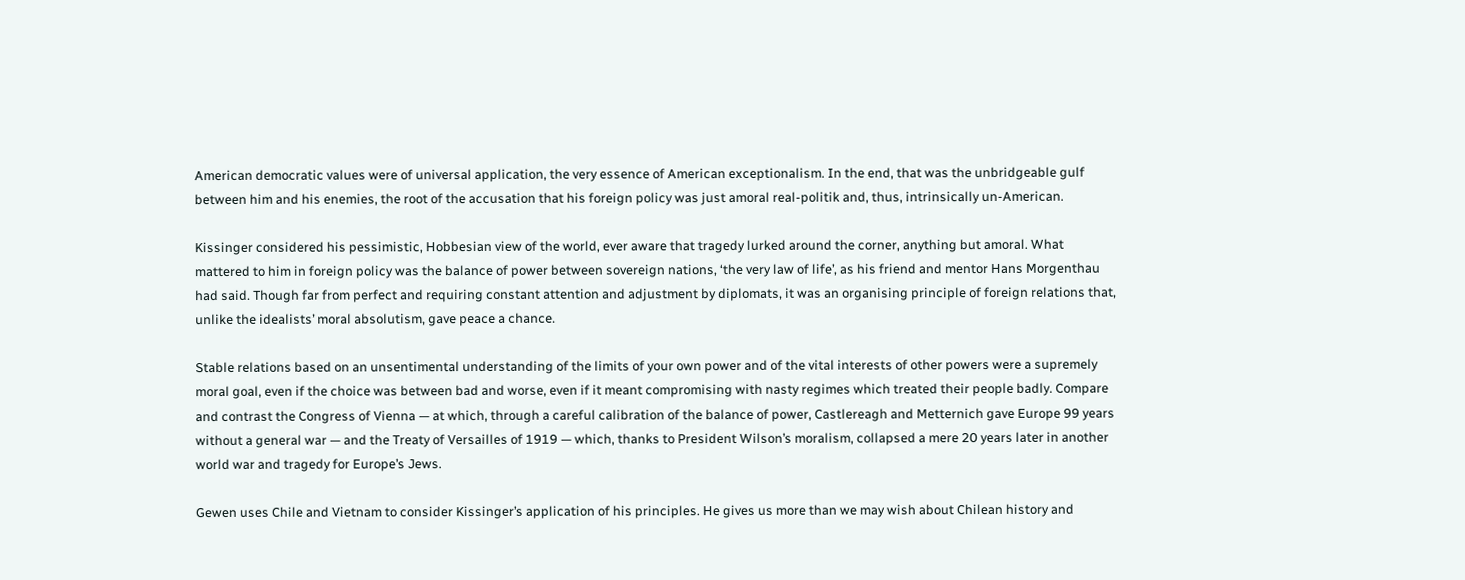American democratic values were of universal application, the very essence of American exceptionalism. In the end, that was the unbridgeable gulf between him and his enemies, the root of the accusation that his foreign policy was just amoral real-politik and, thus, intrinsically un-American.

Kissinger considered his pessimistic, Hobbesian view of the world, ever aware that tragedy lurked around the corner, anything but amoral. What mattered to him in foreign policy was the balance of power between sovereign nations, ‘the very law of life’, as his friend and mentor Hans Morgenthau had said. Though far from perfect and requiring constant attention and adjustment by diplomats, it was an organising principle of foreign relations that, unlike the idealists’ moral absolutism, gave peace a chance.

Stable relations based on an unsentimental understanding of the limits of your own power and of the vital interests of other powers were a supremely moral goal, even if the choice was between bad and worse, even if it meant compromising with nasty regimes which treated their people badly. Compare and contrast the Congress of Vienna — at which, through a careful calibration of the balance of power, Castlereagh and Metternich gave Europe 99 years without a general war — and the Treaty of Versailles of 1919 — which, thanks to President Wilson’s moralism, collapsed a mere 20 years later in another world war and tragedy for Europe’s Jews.

Gewen uses Chile and Vietnam to consider Kissinger’s application of his principles. He gives us more than we may wish about Chilean history and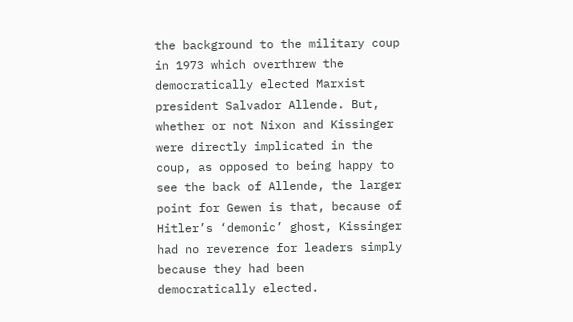the background to the military coup in 1973 which overthrew the democratically elected Marxist president Salvador Allende. But, whether or not Nixon and Kissinger were directly implicated in the coup, as opposed to being happy to see the back of Allende, the larger point for Gewen is that, because of Hitler’s ‘demonic’ ghost, Kissinger had no reverence for leaders simply because they had been democratically elected.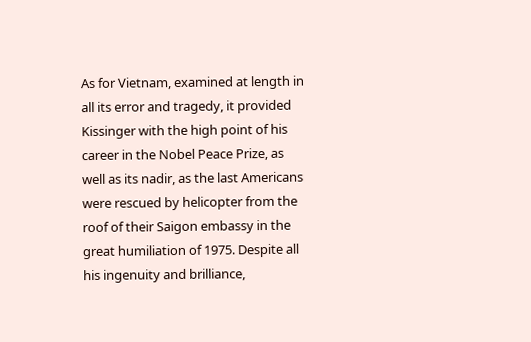As for Vietnam, examined at length in all its error and tragedy, it provided Kissinger with the high point of his career in the Nobel Peace Prize, as well as its nadir, as the last Americans were rescued by helicopter from the roof of their Saigon embassy in the great humiliation of 1975. Despite all his ingenuity and brilliance,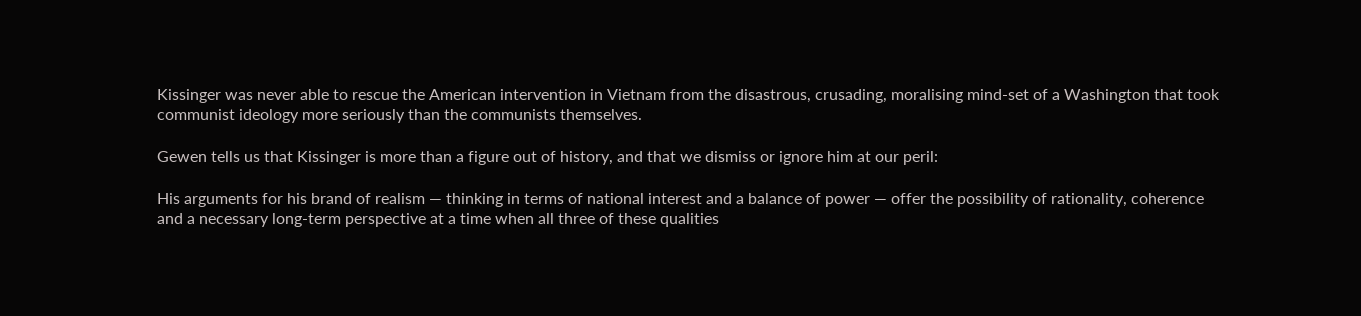Kissinger was never able to rescue the American intervention in Vietnam from the disastrous, crusading, moralising mind-set of a Washington that took communist ideology more seriously than the communists themselves.

Gewen tells us that Kissinger is more than a figure out of history, and that we dismiss or ignore him at our peril:

His arguments for his brand of realism — thinking in terms of national interest and a balance of power — offer the possibility of rationality, coherence and a necessary long-term perspective at a time when all three of these qualities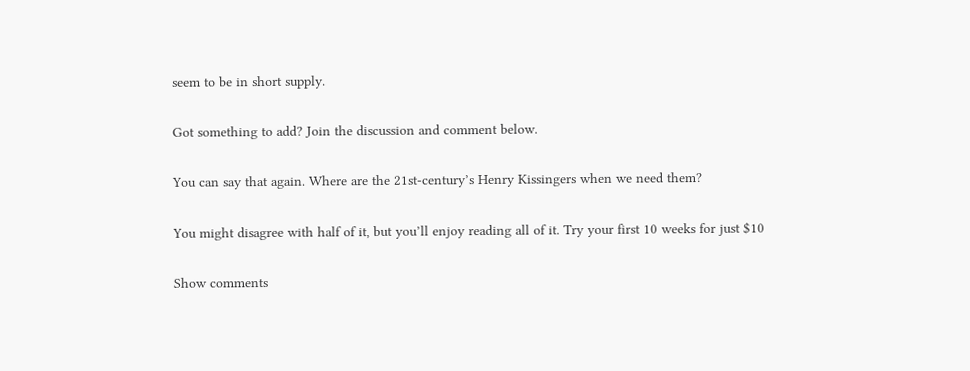seem to be in short supply.

Got something to add? Join the discussion and comment below.

You can say that again. Where are the 21st-century’s Henry Kissingers when we need them?

You might disagree with half of it, but you’ll enjoy reading all of it. Try your first 10 weeks for just $10

Show comments